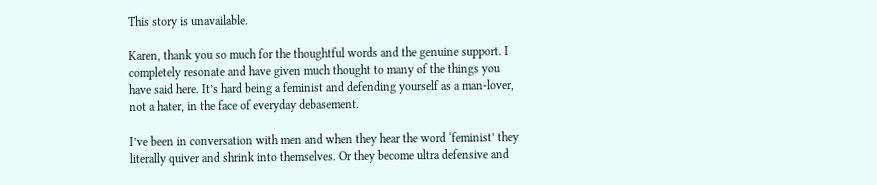This story is unavailable.

Karen, thank you so much for the thoughtful words and the genuine support. I completely resonate and have given much thought to many of the things you have said here. It’s hard being a feminist and defending yourself as a man-lover, not a hater, in the face of everyday debasement.

I’ve been in conversation with men and when they hear the word ‘feminist’ they literally quiver and shrink into themselves. Or they become ultra defensive and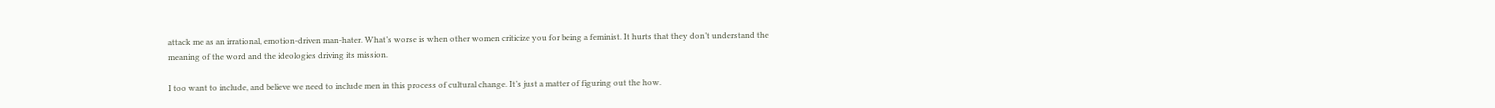attack me as an irrational, emotion-driven man-hater. What’s worse is when other women criticize you for being a feminist. It hurts that they don’t understand the meaning of the word and the ideologies driving its mission.

I too want to include, and believe we need to include men in this process of cultural change. It’s just a matter of figuring out the how.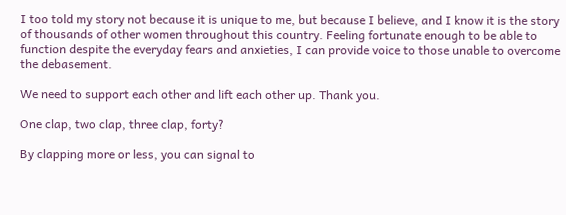I too told my story not because it is unique to me, but because I believe, and I know it is the story of thousands of other women throughout this country. Feeling fortunate enough to be able to function despite the everyday fears and anxieties, I can provide voice to those unable to overcome the debasement.

We need to support each other and lift each other up. Thank you.

One clap, two clap, three clap, forty?

By clapping more or less, you can signal to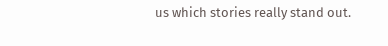us which stories really stand out.